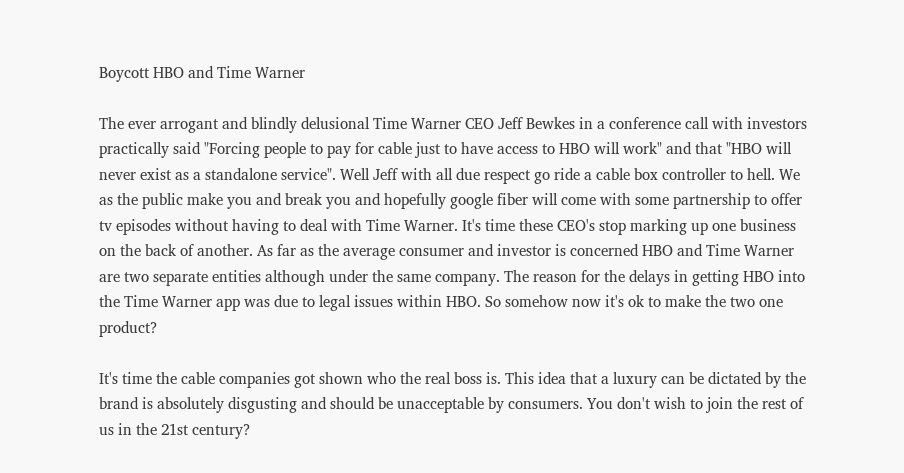Boycott HBO and Time Warner

The ever arrogant and blindly delusional Time Warner CEO Jeff Bewkes in a conference call with investors practically said "Forcing people to pay for cable just to have access to HBO will work" and that "HBO will never exist as a standalone service". Well Jeff with all due respect go ride a cable box controller to hell. We as the public make you and break you and hopefully google fiber will come with some partnership to offer tv episodes without having to deal with Time Warner. It's time these CEO's stop marking up one business on the back of another. As far as the average consumer and investor is concerned HBO and Time Warner are two separate entities although under the same company. The reason for the delays in getting HBO into the Time Warner app was due to legal issues within HBO. So somehow now it's ok to make the two one product?

It's time the cable companies got shown who the real boss is. This idea that a luxury can be dictated by the brand is absolutely disgusting and should be unacceptable by consumers. You don't wish to join the rest of us in the 21st century?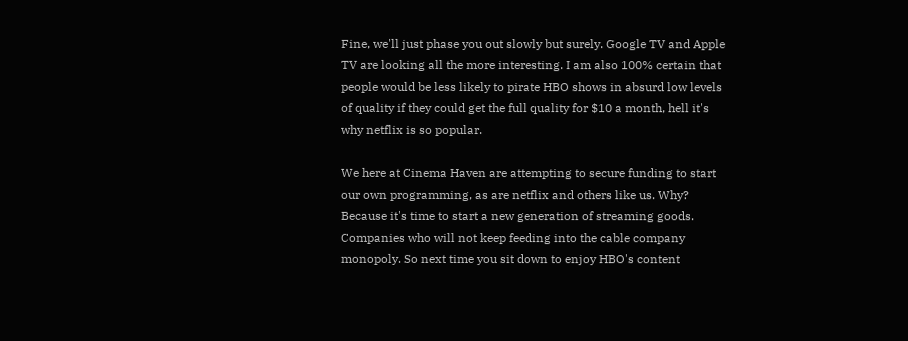Fine, we'll just phase you out slowly but surely. Google TV and Apple TV are looking all the more interesting. I am also 100% certain that people would be less likely to pirate HBO shows in absurd low levels of quality if they could get the full quality for $10 a month, hell it's why netflix is so popular.

We here at Cinema Haven are attempting to secure funding to start our own programming, as are netflix and others like us. Why? Because it's time to start a new generation of streaming goods. Companies who will not keep feeding into the cable company monopoly. So next time you sit down to enjoy HBO's content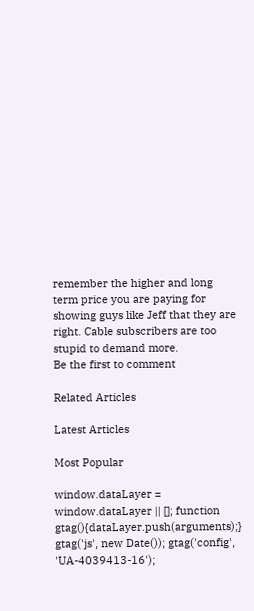remember the higher and long term price you are paying for showing guys like Jeff that they are right. Cable subscribers are too stupid to demand more.
Be the first to comment

Related Articles

Latest Articles

Most Popular

window.dataLayer = window.dataLayer || []; function gtag(){dataLayer.push(arguments);} gtag('js', new Date()); gtag('config', 'UA-4039413-16');